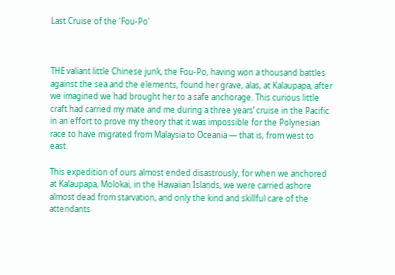Last Cruise of the 'Fou-Po'



THE valiant little Chinese junk, the Fou-Po, having won a thousand battles against the sea and the elements, found her grave, alas, at Kalaupapa, after we imagined we had brought her to a safe anchorage. This curious little craft had carried my mate and me during a three years’ cruise in the Pacific in an effort to prove my theory that it was impossible for the Polynesian race to have migrated from Malaysia to Oceania — that is, from west to east.

This expedition of ours almost ended disastrously, for when we anchored at Kalaupapa, Molokai, in the Hawaiian Islands, we were carried ashore almost dead from starvation, and only the kind and skillful care of the attendants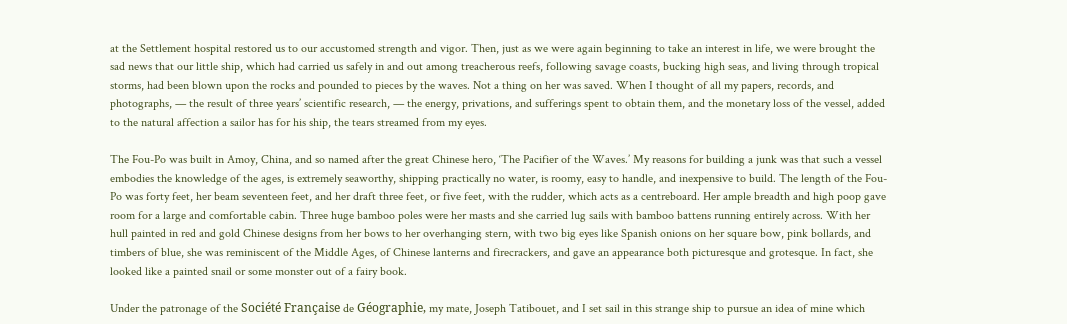at the Settlement hospital restored us to our accustomed strength and vigor. Then, just as we were again beginning to take an interest in life, we were brought the sad news that our little ship, which had carried us safely in and out among treacherous reefs, following savage coasts, bucking high seas, and living through tropical storms, had been blown upon the rocks and pounded to pieces by the waves. Not a thing on her was saved. When I thought of all my papers, records, and photographs, — the result of three years’ scientific research, — the energy, privations, and sufferings spent to obtain them, and the monetary loss of the vessel, added to the natural affection a sailor has for his ship, the tears streamed from my eyes.

The Fou-Po was built in Amoy, China, and so named after the great Chinese hero, ‘The Pacifier of the Waves.’ My reasons for building a junk was that such a vessel embodies the knowledge of the ages, is extremely seaworthy, shipping practically no water, is roomy, easy to handle, and inexpensive to build. The length of the Fou-Po was forty feet, her beam seventeen feet, and her draft three feet, or five feet, with the rudder, which acts as a centreboard. Her ample breadth and high poop gave room for a large and comfortable cabin. Three huge bamboo poles were her masts and she carried lug sails with bamboo battens running entirely across. With her hull painted in red and gold Chinese designs from her bows to her overhanging stern, with two big eyes like Spanish onions on her square bow, pink bollards, and timbers of blue, she was reminiscent of the Middle Ages, of Chinese lanterns and firecrackers, and gave an appearance both picturesque and grotesque. In fact, she looked like a painted snail or some monster out of a fairy book.

Under the patronage of the Société Française de Géographie, my mate, Joseph Tatibouet, and I set sail in this strange ship to pursue an idea of mine which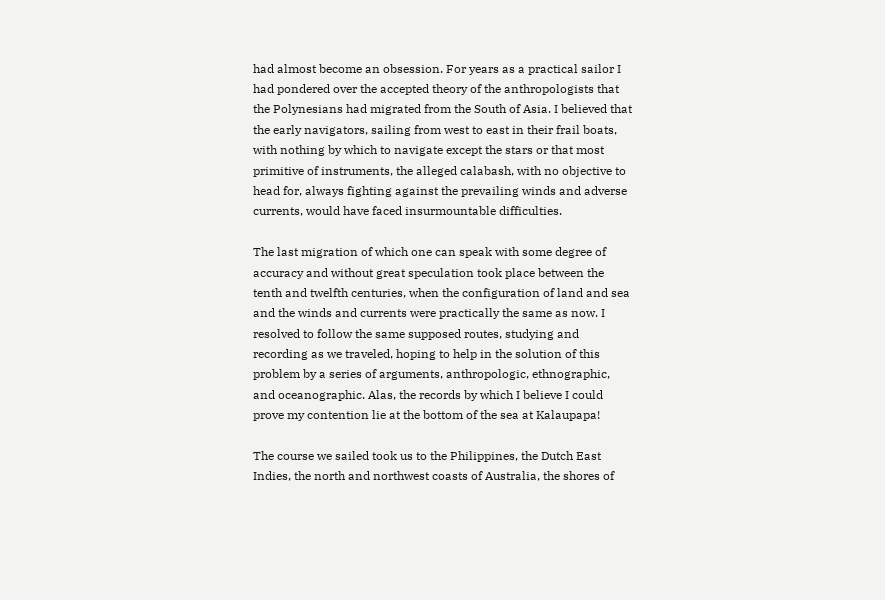had almost become an obsession. For years as a practical sailor I had pondered over the accepted theory of the anthropologists that the Polynesians had migrated from the South of Asia. I believed that the early navigators, sailing from west to east in their frail boats, with nothing by which to navigate except the stars or that most primitive of instruments, the alleged calabash, with no objective to head for, always fighting against the prevailing winds and adverse currents, would have faced insurmountable difficulties.

The last migration of which one can speak with some degree of accuracy and without great speculation took place between the tenth and twelfth centuries, when the configuration of land and sea and the winds and currents were practically the same as now. I resolved to follow the same supposed routes, studying and recording as we traveled, hoping to help in the solution of this problem by a series of arguments, anthropologic, ethnographic, and oceanographic. Alas, the records by which I believe I could prove my contention lie at the bottom of the sea at Kalaupapa!

The course we sailed took us to the Philippines, the Dutch East Indies, the north and northwest coasts of Australia, the shores of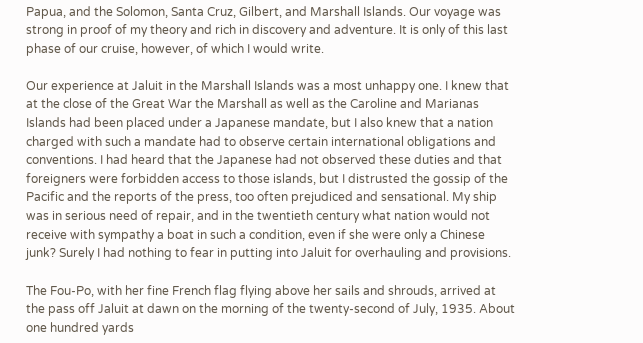Papua, and the Solomon, Santa Cruz, Gilbert, and Marshall Islands. Our voyage was strong in proof of my theory and rich in discovery and adventure. It is only of this last phase of our cruise, however, of which I would write.

Our experience at Jaluit in the Marshall Islands was a most unhappy one. I knew that at the close of the Great War the Marshall as well as the Caroline and Marianas Islands had been placed under a Japanese mandate, but I also knew that a nation charged with such a mandate had to observe certain international obligations and conventions. I had heard that the Japanese had not observed these duties and that foreigners were forbidden access to those islands, but I distrusted the gossip of the Pacific and the reports of the press, too often prejudiced and sensational. My ship was in serious need of repair, and in the twentieth century what nation would not receive with sympathy a boat in such a condition, even if she were only a Chinese junk? Surely I had nothing to fear in putting into Jaluit for overhauling and provisions.

The Fou-Po, with her fine French flag flying above her sails and shrouds, arrived at the pass off Jaluit at dawn on the morning of the twenty-second of July, 1935. About one hundred yards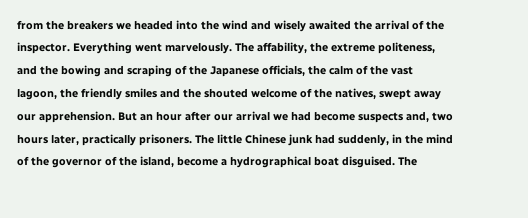from the breakers we headed into the wind and wisely awaited the arrival of the inspector. Everything went marvelously. The affability, the extreme politeness, and the bowing and scraping of the Japanese officials, the calm of the vast lagoon, the friendly smiles and the shouted welcome of the natives, swept away our apprehension. But an hour after our arrival we had become suspects and, two hours later, practically prisoners. The little Chinese junk had suddenly, in the mind of the governor of the island, become a hydrographical boat disguised. The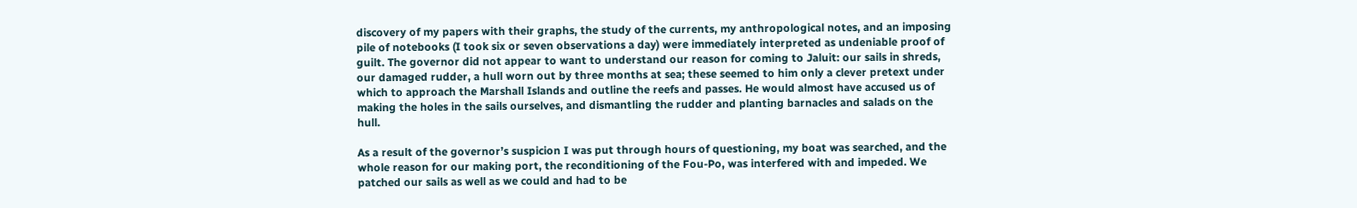discovery of my papers with their graphs, the study of the currents, my anthropological notes, and an imposing pile of notebooks (I took six or seven observations a day) were immediately interpreted as undeniable proof of guilt. The governor did not appear to want to understand our reason for coming to Jaluit: our sails in shreds, our damaged rudder, a hull worn out by three months at sea; these seemed to him only a clever pretext under which to approach the Marshall Islands and outline the reefs and passes. He would almost have accused us of making the holes in the sails ourselves, and dismantling the rudder and planting barnacles and salads on the hull.

As a result of the governor’s suspicion I was put through hours of questioning, my boat was searched, and the whole reason for our making port, the reconditioning of the Fou-Po, was interfered with and impeded. We patched our sails as well as we could and had to be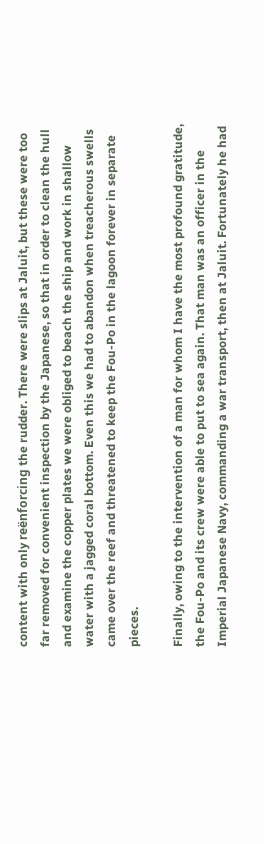content with only reënforcing the rudder. There were slips at Jaluit, but these were too far removed for convenient inspection by the Japanese, so that in order to clean the hull and examine the copper plates we were obliged to beach the ship and work in shallow water with a jagged coral bottom. Even this we had to abandon when treacherous swells came over the reef and threatened to keep the Fou-Po in the lagoon forever in separate pieces.

Finally, owing to the intervention of a man for whom I have the most profound gratitude, the Fou-Po and its crew were able to put to sea again. That man was an officer in the Imperial Japanese Navy, commanding a war transport, then at Jaluit. Fortunately he had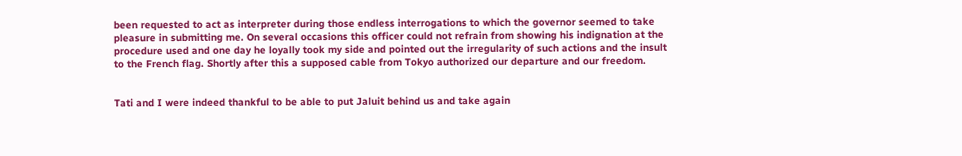been requested to act as interpreter during those endless interrogations to which the governor seemed to take pleasure in submitting me. On several occasions this officer could not refrain from showing his indignation at the procedure used and one day he loyally took my side and pointed out the irregularity of such actions and the insult to the French flag. Shortly after this a supposed cable from Tokyo authorized our departure and our freedom.


Tati and I were indeed thankful to be able to put Jaluit behind us and take again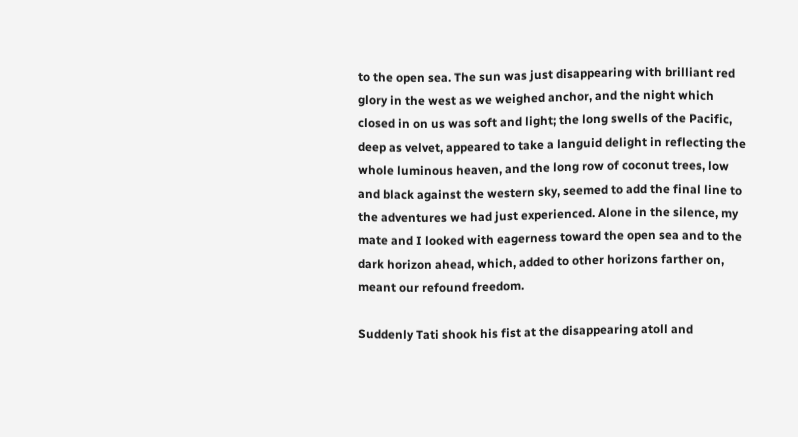to the open sea. The sun was just disappearing with brilliant red glory in the west as we weighed anchor, and the night which closed in on us was soft and light; the long swells of the Pacific, deep as velvet, appeared to take a languid delight in reflecting the whole luminous heaven, and the long row of coconut trees, low and black against the western sky, seemed to add the final line to the adventures we had just experienced. Alone in the silence, my mate and I looked with eagerness toward the open sea and to the dark horizon ahead, which, added to other horizons farther on, meant our refound freedom.

Suddenly Tati shook his fist at the disappearing atoll and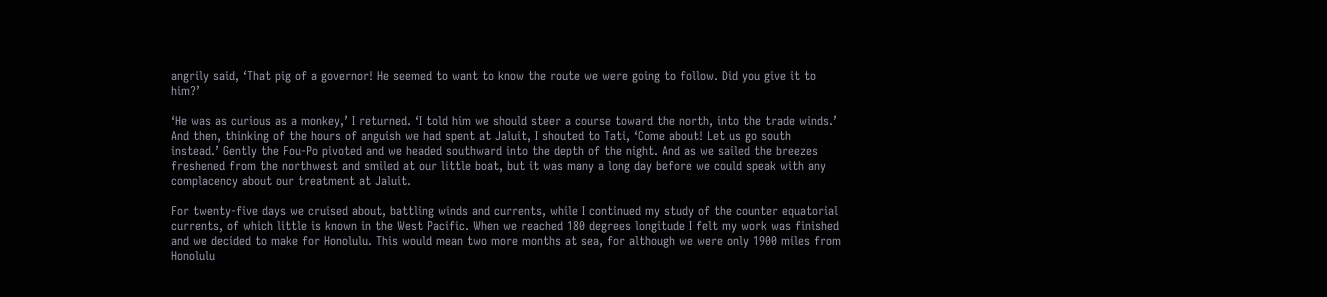angrily said, ‘That pig of a governor! He seemed to want to know the route we were going to follow. Did you give it to him?’

‘He was as curious as a monkey,’ I returned. ‘I told him we should steer a course toward the north, into the trade winds.’ And then, thinking of the hours of anguish we had spent at Jaluit, I shouted to Tati, ‘Come about! Let us go south instead.’ Gently the Fou-Po pivoted and we headed southward into the depth of the night. And as we sailed the breezes freshened from the northwest and smiled at our little boat, but it was many a long day before we could speak with any complacency about our treatment at Jaluit.

For twenty-five days we cruised about, battling winds and currents, while I continued my study of the counter equatorial currents, of which little is known in the West Pacific. When we reached 180 degrees longitude I felt my work was finished and we decided to make for Honolulu. This would mean two more months at sea, for although we were only 1900 miles from Honolulu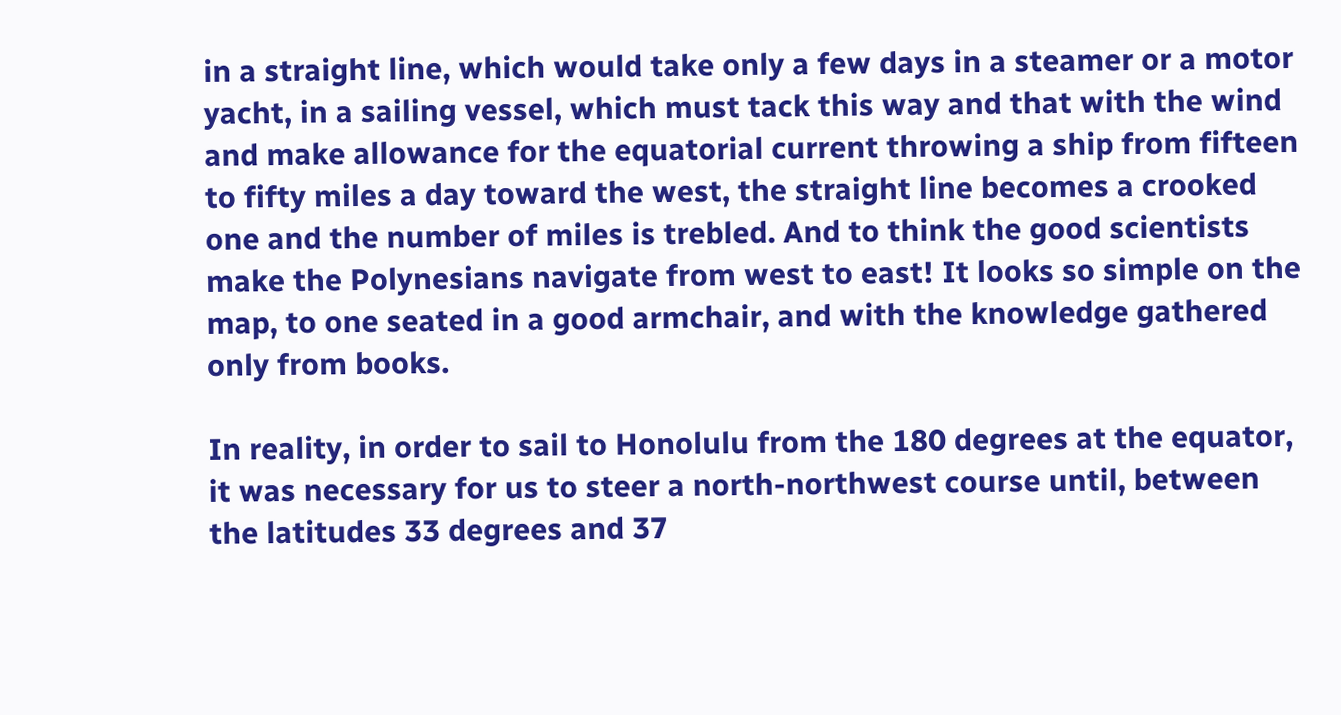in a straight line, which would take only a few days in a steamer or a motor yacht, in a sailing vessel, which must tack this way and that with the wind and make allowance for the equatorial current throwing a ship from fifteen to fifty miles a day toward the west, the straight line becomes a crooked one and the number of miles is trebled. And to think the good scientists make the Polynesians navigate from west to east! It looks so simple on the map, to one seated in a good armchair, and with the knowledge gathered only from books.

In reality, in order to sail to Honolulu from the 180 degrees at the equator, it was necessary for us to steer a north-northwest course until, between the latitudes 33 degrees and 37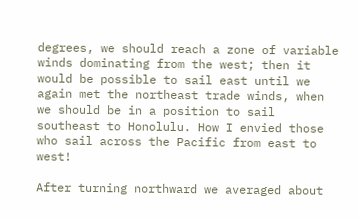degrees, we should reach a zone of variable winds dominating from the west; then it would be possible to sail east until we again met the northeast trade winds, when we should be in a position to sail southeast to Honolulu. How I envied those who sail across the Pacific from east to west!

After turning northward we averaged about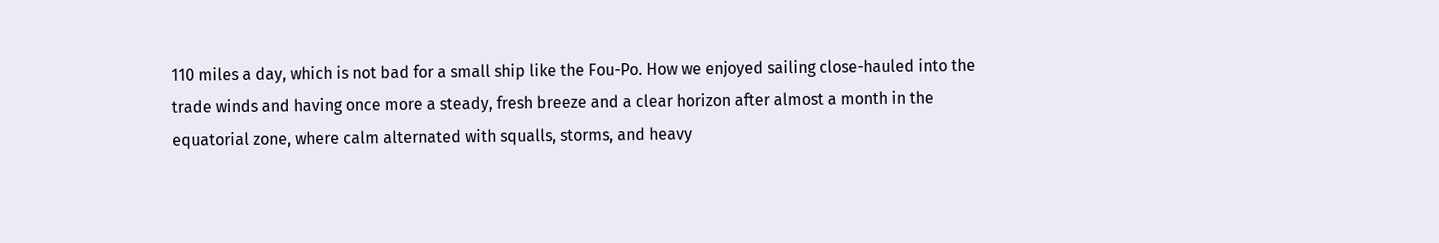110 miles a day, which is not bad for a small ship like the Fou-Po. How we enjoyed sailing close-hauled into the trade winds and having once more a steady, fresh breeze and a clear horizon after almost a month in the equatorial zone, where calm alternated with squalls, storms, and heavy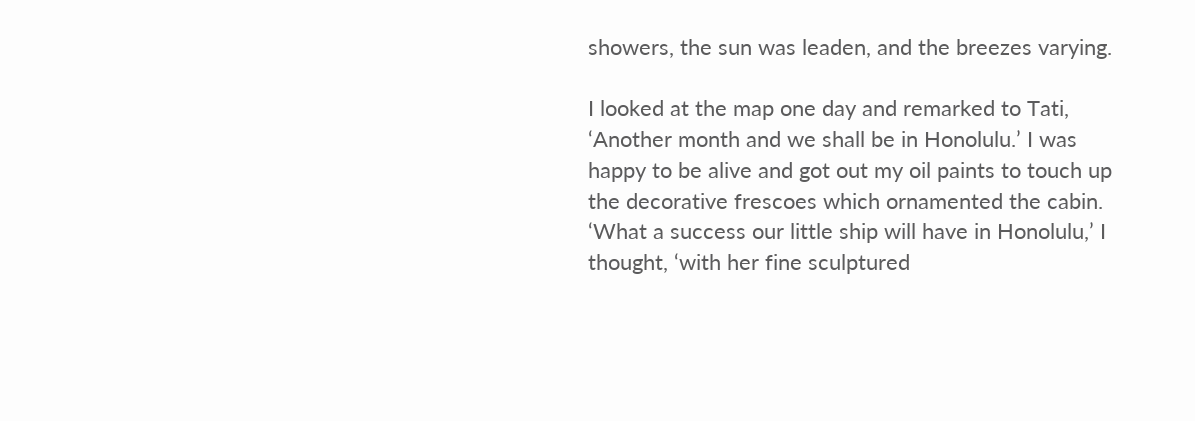showers, the sun was leaden, and the breezes varying.

I looked at the map one day and remarked to Tati, ‘Another month and we shall be in Honolulu.’ I was happy to be alive and got out my oil paints to touch up the decorative frescoes which ornamented the cabin. ‘What a success our little ship will have in Honolulu,’ I thought, ‘with her fine sculptured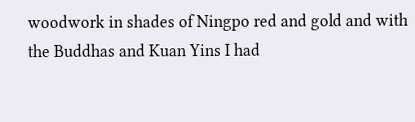woodwork in shades of Ningpo red and gold and with the Buddhas and Kuan Yins I had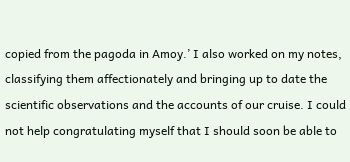copied from the pagoda in Amoy.’ I also worked on my notes, classifying them affectionately and bringing up to date the scientific observations and the accounts of our cruise. I could not help congratulating myself that I should soon be able to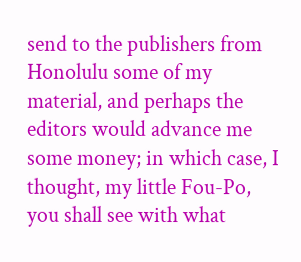send to the publishers from Honolulu some of my material, and perhaps the editors would advance me some money; in which case, I thought, my little Fou-Po, you shall see with what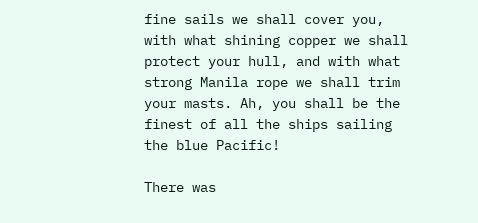fine sails we shall cover you, with what shining copper we shall protect your hull, and with what strong Manila rope we shall trim your masts. Ah, you shall be the finest of all the ships sailing the blue Pacific!

There was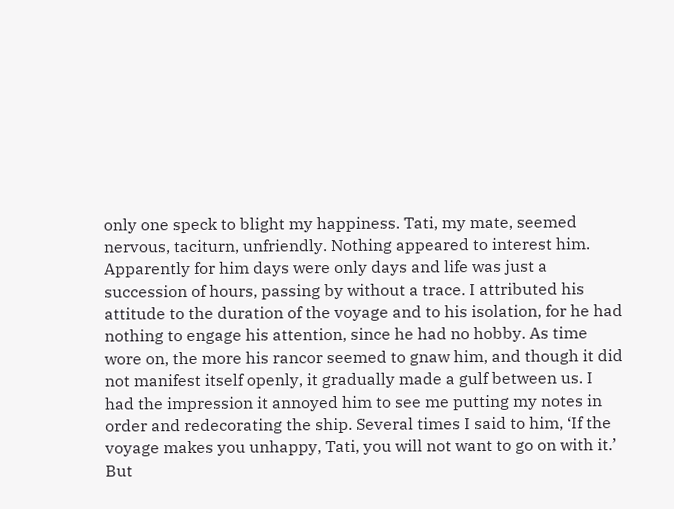only one speck to blight my happiness. Tati, my mate, seemed nervous, taciturn, unfriendly. Nothing appeared to interest him. Apparently for him days were only days and life was just a succession of hours, passing by without a trace. I attributed his attitude to the duration of the voyage and to his isolation, for he had nothing to engage his attention, since he had no hobby. As time wore on, the more his rancor seemed to gnaw him, and though it did not manifest itself openly, it gradually made a gulf between us. I had the impression it annoyed him to see me putting my notes in order and redecorating the ship. Several times I said to him, ‘If the voyage makes you unhappy, Tati, you will not want to go on with it.’ But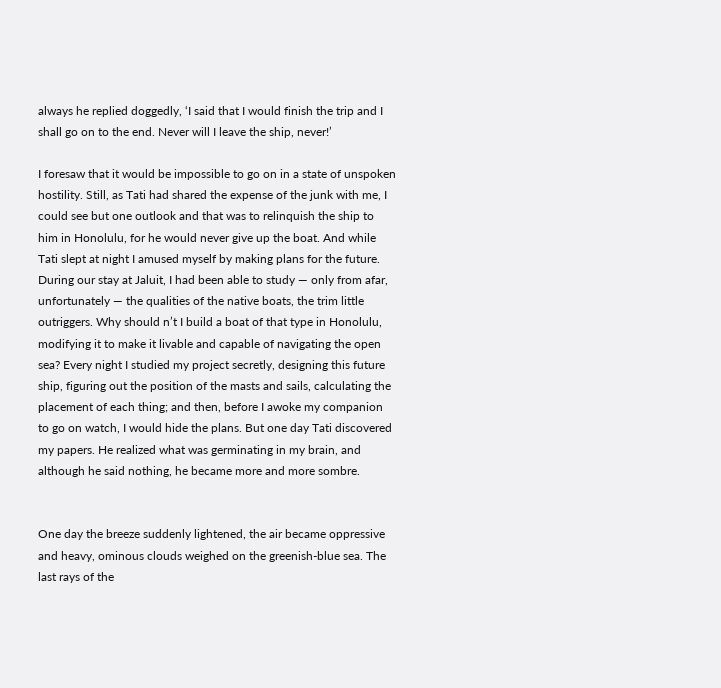always he replied doggedly, ‘I said that I would finish the trip and I shall go on to the end. Never will I leave the ship, never!’

I foresaw that it would be impossible to go on in a state of unspoken hostility. Still, as Tati had shared the expense of the junk with me, I could see but one outlook and that was to relinquish the ship to him in Honolulu, for he would never give up the boat. And while Tati slept at night I amused myself by making plans for the future. During our stay at Jaluit, I had been able to study — only from afar, unfortunately — the qualities of the native boats, the trim little outriggers. Why should n’t I build a boat of that type in Honolulu, modifying it to make it livable and capable of navigating the open sea? Every night I studied my project secretly, designing this future ship, figuring out the position of the masts and sails, calculating the placement of each thing; and then, before I awoke my companion to go on watch, I would hide the plans. But one day Tati discovered my papers. He realized what was germinating in my brain, and although he said nothing, he became more and more sombre.


One day the breeze suddenly lightened, the air became oppressive and heavy, ominous clouds weighed on the greenish-blue sea. The last rays of the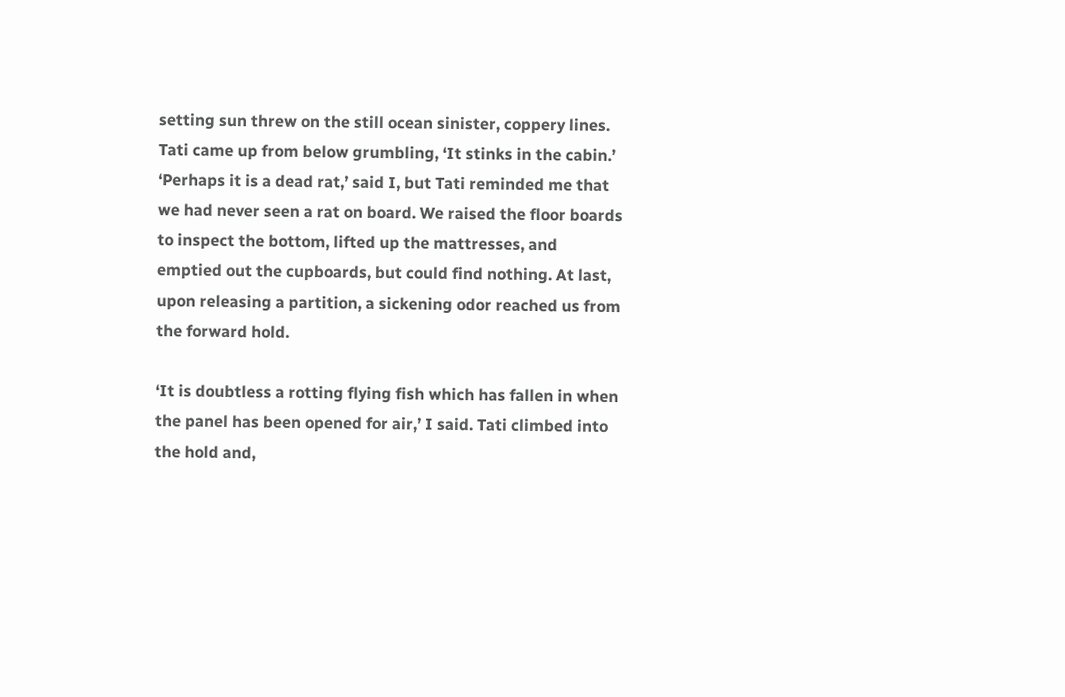setting sun threw on the still ocean sinister, coppery lines. Tati came up from below grumbling, ‘It stinks in the cabin.’ ‘Perhaps it is a dead rat,’ said I, but Tati reminded me that we had never seen a rat on board. We raised the floor boards to inspect the bottom, lifted up the mattresses, and emptied out the cupboards, but could find nothing. At last, upon releasing a partition, a sickening odor reached us from the forward hold.

‘It is doubtless a rotting flying fish which has fallen in when the panel has been opened for air,’ I said. Tati climbed into the hold and,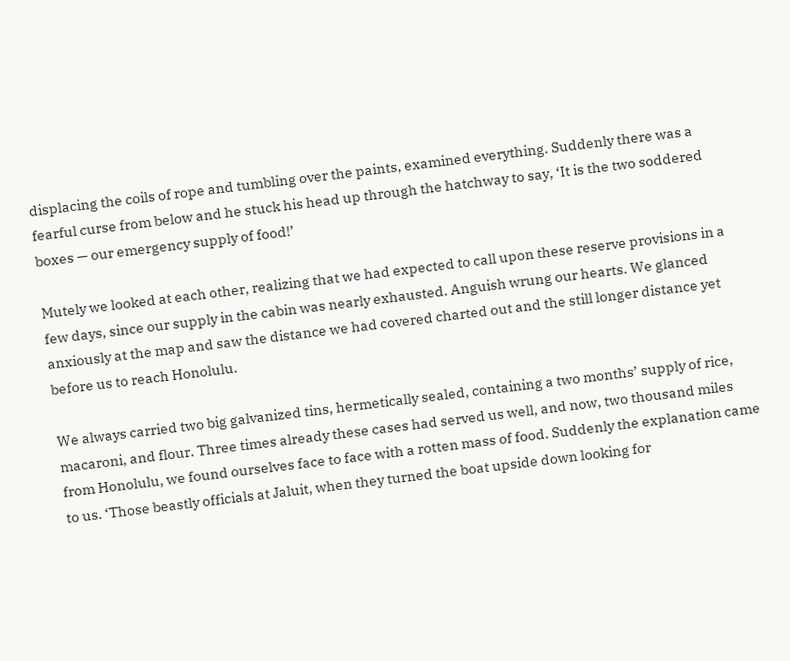displacing the coils of rope and tumbling over the paints, examined everything. Suddenly there was a fearful curse from below and he stuck his head up through the hatchway to say, ‘It is the two soddered boxes — our emergency supply of food!’

Mutely we looked at each other, realizing that we had expected to call upon these reserve provisions in a few days, since our supply in the cabin was nearly exhausted. Anguish wrung our hearts. We glanced anxiously at the map and saw the distance we had covered charted out and the still longer distance yet before us to reach Honolulu.

We always carried two big galvanized tins, hermetically sealed, containing a two months’ supply of rice, macaroni, and flour. Three times already these cases had served us well, and now, two thousand miles from Honolulu, we found ourselves face to face with a rotten mass of food. Suddenly the explanation came to us. ‘Those beastly officials at Jaluit, when they turned the boat upside down looking for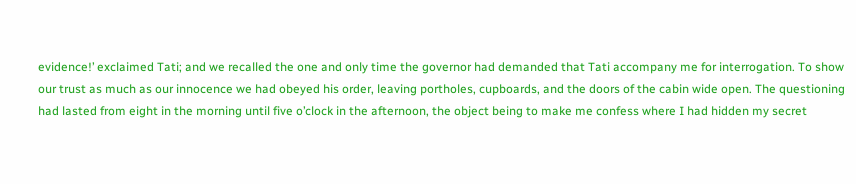evidence!’ exclaimed Tati; and we recalled the one and only time the governor had demanded that Tati accompany me for interrogation. To show our trust as much as our innocence we had obeyed his order, leaving portholes, cupboards, and the doors of the cabin wide open. The questioning had lasted from eight in the morning until five o’clock in the afternoon, the object being to make me confess where I had hidden my secret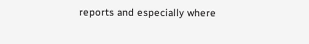reports and especially where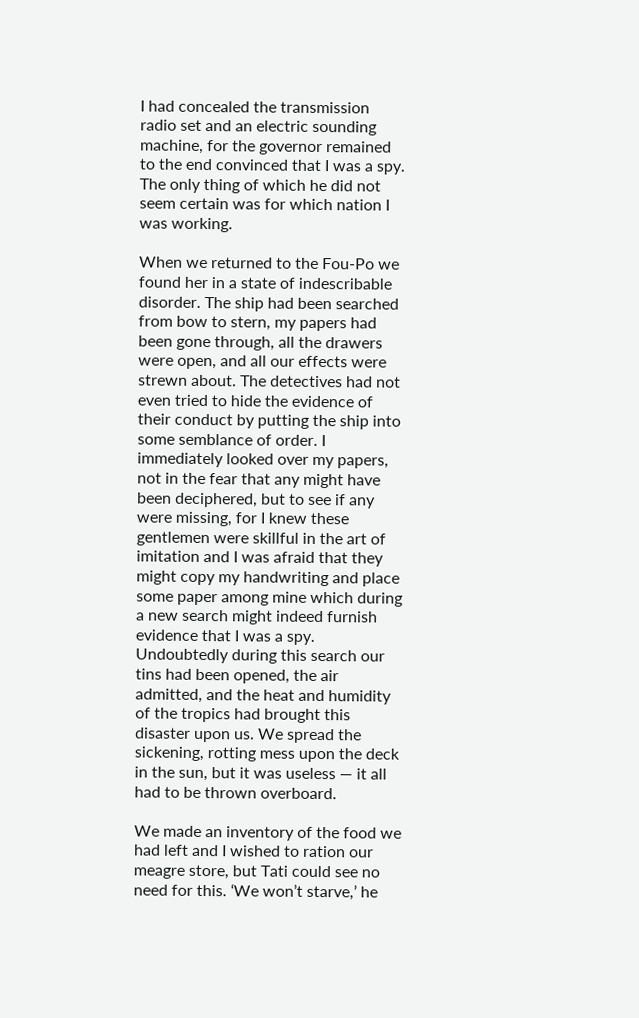I had concealed the transmission radio set and an electric sounding machine, for the governor remained to the end convinced that I was a spy. The only thing of which he did not seem certain was for which nation I was working.

When we returned to the Fou-Po we found her in a state of indescribable disorder. The ship had been searched from bow to stern, my papers had been gone through, all the drawers were open, and all our effects were strewn about. The detectives had not even tried to hide the evidence of their conduct by putting the ship into some semblance of order. I immediately looked over my papers, not in the fear that any might have been deciphered, but to see if any were missing, for I knew these gentlemen were skillful in the art of imitation and I was afraid that they might copy my handwriting and place some paper among mine which during a new search might indeed furnish evidence that I was a spy. Undoubtedly during this search our tins had been opened, the air admitted, and the heat and humidity of the tropics had brought this disaster upon us. We spread the sickening, rotting mess upon the deck in the sun, but it was useless — it all had to be thrown overboard.

We made an inventory of the food we had left and I wished to ration our meagre store, but Tati could see no need for this. ‘We won’t starve,’ he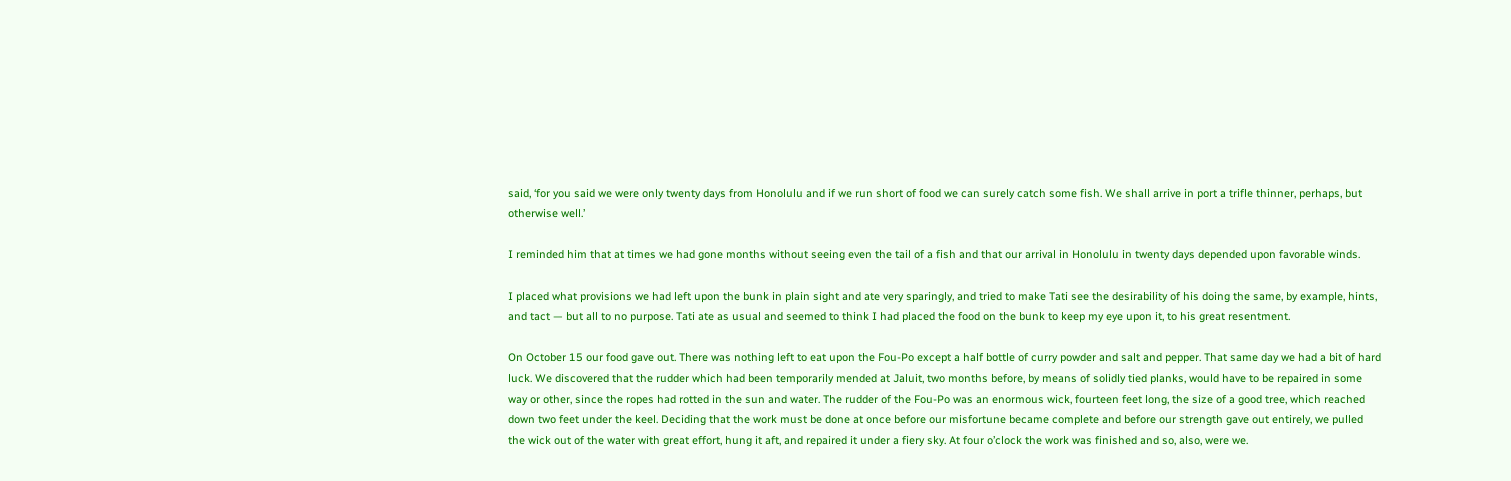said, ‘for you said we were only twenty days from Honolulu and if we run short of food we can surely catch some fish. We shall arrive in port a trifle thinner, perhaps, but otherwise well.’

I reminded him that at times we had gone months without seeing even the tail of a fish and that our arrival in Honolulu in twenty days depended upon favorable winds.

I placed what provisions we had left upon the bunk in plain sight and ate very sparingly, and tried to make Tati see the desirability of his doing the same, by example, hints, and tact — but all to no purpose. Tati ate as usual and seemed to think I had placed the food on the bunk to keep my eye upon it, to his great resentment.

On October 15 our food gave out. There was nothing left to eat upon the Fou-Po except a half bottle of curry powder and salt and pepper. That same day we had a bit of hard luck. We discovered that the rudder which had been temporarily mended at Jaluit, two months before, by means of solidly tied planks, would have to be repaired in some way or other, since the ropes had rotted in the sun and water. The rudder of the Fou-Po was an enormous wick, fourteen feet long, the size of a good tree, which reached down two feet under the keel. Deciding that the work must be done at once before our misfortune became complete and before our strength gave out entirely, we pulled the wick out of the water with great effort, hung it aft, and repaired it under a fiery sky. At four o’clock the work was finished and so, also, were we.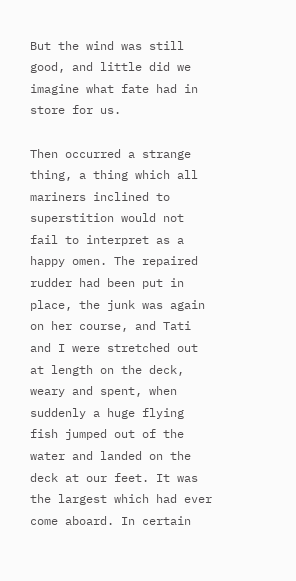But the wind was still good, and little did we imagine what fate had in store for us.

Then occurred a strange thing, a thing which all mariners inclined to superstition would not fail to interpret as a happy omen. The repaired rudder had been put in place, the junk was again on her course, and Tati and I were stretched out at length on the deck, weary and spent, when suddenly a huge flying fish jumped out of the water and landed on the deck at our feet. It was the largest which had ever come aboard. In certain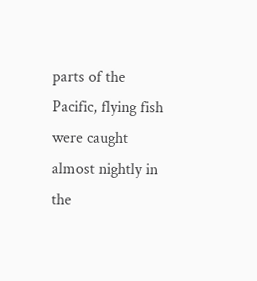parts of the Pacific, flying fish were caught almost nightly in the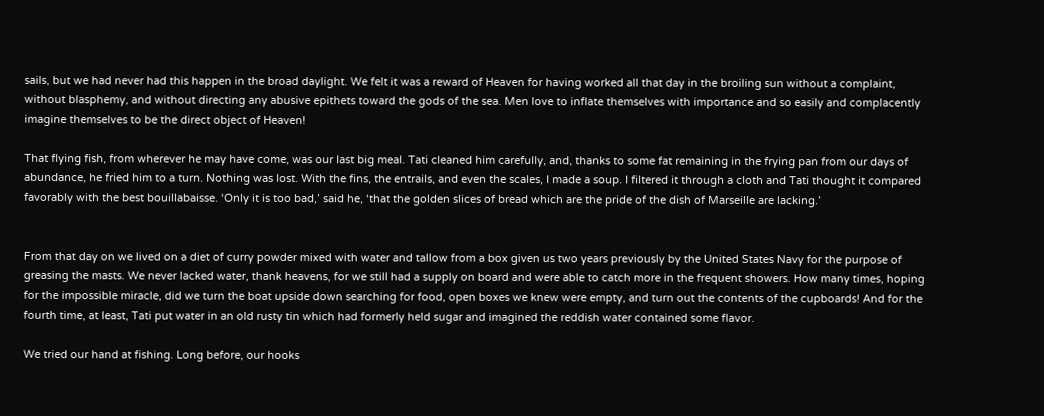sails, but we had never had this happen in the broad daylight. We felt it was a reward of Heaven for having worked all that day in the broiling sun without a complaint, without blasphemy, and without directing any abusive epithets toward the gods of the sea. Men love to inflate themselves with importance and so easily and complacently imagine themselves to be the direct object of Heaven!

That flying fish, from wherever he may have come, was our last big meal. Tati cleaned him carefully, and, thanks to some fat remaining in the frying pan from our days of abundance, he fried him to a turn. Nothing was lost. With the fins, the entrails, and even the scales, I made a soup. I filtered it through a cloth and Tati thought it compared favorably with the best bouillabaisse. ‘Only it is too bad,’ said he, ‘that the golden slices of bread which are the pride of the dish of Marseille are lacking.’


From that day on we lived on a diet of curry powder mixed with water and tallow from a box given us two years previously by the United States Navy for the purpose of greasing the masts. We never lacked water, thank heavens, for we still had a supply on board and were able to catch more in the frequent showers. How many times, hoping for the impossible miracle, did we turn the boat upside down searching for food, open boxes we knew were empty, and turn out the contents of the cupboards! And for the fourth time, at least, Tati put water in an old rusty tin which had formerly held sugar and imagined the reddish water contained some flavor.

We tried our hand at fishing. Long before, our hooks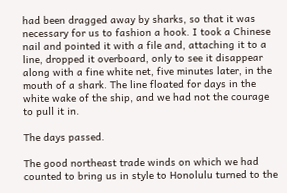had been dragged away by sharks, so that it was necessary for us to fashion a hook. I took a Chinese nail and pointed it with a file and, attaching it to a line, dropped it overboard, only to see it disappear along with a fine white net, five minutes later, in the mouth of a shark. The line floated for days in the white wake of the ship, and we had not the courage to pull it in.

The days passed.

The good northeast trade winds on which we had counted to bring us in style to Honolulu turned to the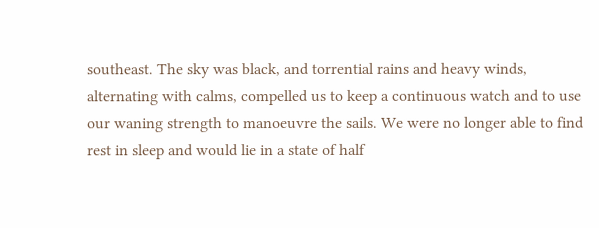southeast. The sky was black, and torrential rains and heavy winds, alternating with calms, compelled us to keep a continuous watch and to use our waning strength to manoeuvre the sails. We were no longer able to find rest in sleep and would lie in a state of half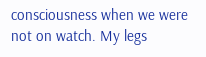consciousness when we were not on watch. My legs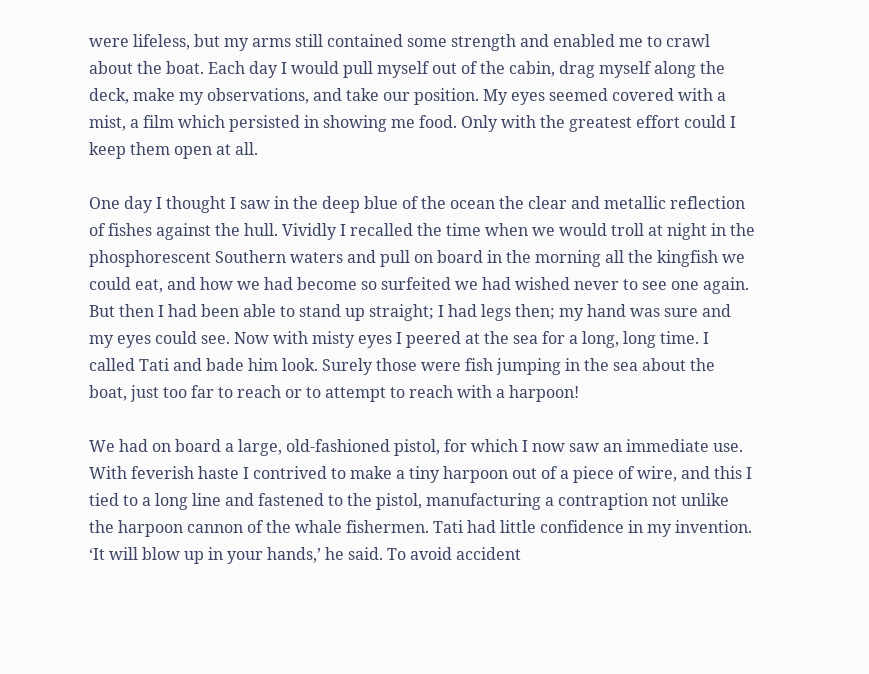were lifeless, but my arms still contained some strength and enabled me to crawl about the boat. Each day I would pull myself out of the cabin, drag myself along the deck, make my observations, and take our position. My eyes seemed covered with a mist, a film which persisted in showing me food. Only with the greatest effort could I keep them open at all.

One day I thought I saw in the deep blue of the ocean the clear and metallic reflection of fishes against the hull. Vividly I recalled the time when we would troll at night in the phosphorescent Southern waters and pull on board in the morning all the kingfish we could eat, and how we had become so surfeited we had wished never to see one again. But then I had been able to stand up straight; I had legs then; my hand was sure and my eyes could see. Now with misty eyes I peered at the sea for a long, long time. I called Tati and bade him look. Surely those were fish jumping in the sea about the boat, just too far to reach or to attempt to reach with a harpoon!

We had on board a large, old-fashioned pistol, for which I now saw an immediate use. With feverish haste I contrived to make a tiny harpoon out of a piece of wire, and this I tied to a long line and fastened to the pistol, manufacturing a contraption not unlike the harpoon cannon of the whale fishermen. Tati had little confidence in my invention. ‘It will blow up in your hands,’ he said. To avoid accident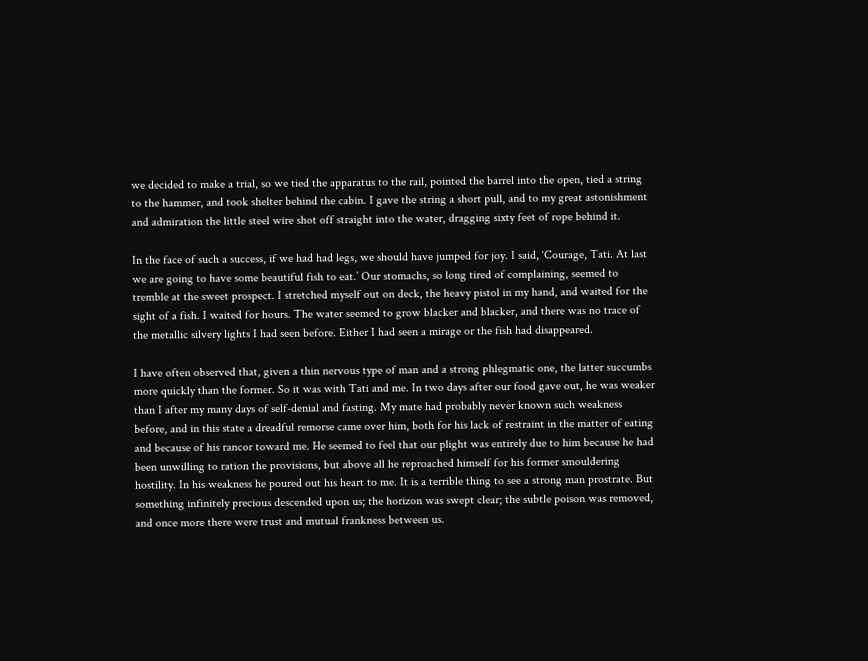we decided to make a trial, so we tied the apparatus to the rail, pointed the barrel into the open, tied a string to the hammer, and took shelter behind the cabin. I gave the string a short pull, and to my great astonishment and admiration the little steel wire shot off straight into the water, dragging sixty feet of rope behind it.

In the face of such a success, if we had had legs, we should have jumped for joy. I said, ‘Courage, Tati. At last we are going to have some beautiful fish to eat.’ Our stomachs, so long tired of complaining, seemed to tremble at the sweet prospect. I stretched myself out on deck, the heavy pistol in my hand, and waited for the sight of a fish. I waited for hours. The water seemed to grow blacker and blacker, and there was no trace of the metallic silvery lights I had seen before. Either I had seen a mirage or the fish had disappeared.

I have often observed that, given a thin nervous type of man and a strong phlegmatic one, the latter succumbs more quickly than the former. So it was with Tati and me. In two days after our food gave out, he was weaker than I after my many days of self-denial and fasting. My mate had probably never known such weakness before, and in this state a dreadful remorse came over him, both for his lack of restraint in the matter of eating and because of his rancor toward me. He seemed to feel that our plight was entirely due to him because he had been unwilling to ration the provisions, but above all he reproached himself for his former smouldering hostility. In his weakness he poured out his heart to me. It is a terrible thing to see a strong man prostrate. But something infinitely precious descended upon us; the horizon was swept clear; the subtle poison was removed, and once more there were trust and mutual frankness between us.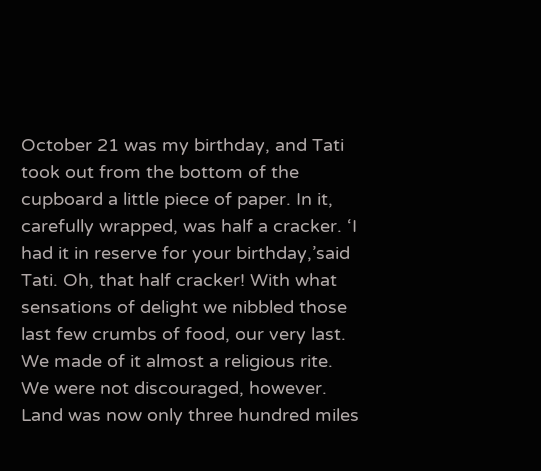October 21 was my birthday, and Tati took out from the bottom of the cupboard a little piece of paper. In it, carefully wrapped, was half a cracker. ‘I had it in reserve for your birthday,’said Tati. Oh, that half cracker! With what sensations of delight we nibbled those last few crumbs of food, our very last. We made of it almost a religious rite. We were not discouraged, however. Land was now only three hundred miles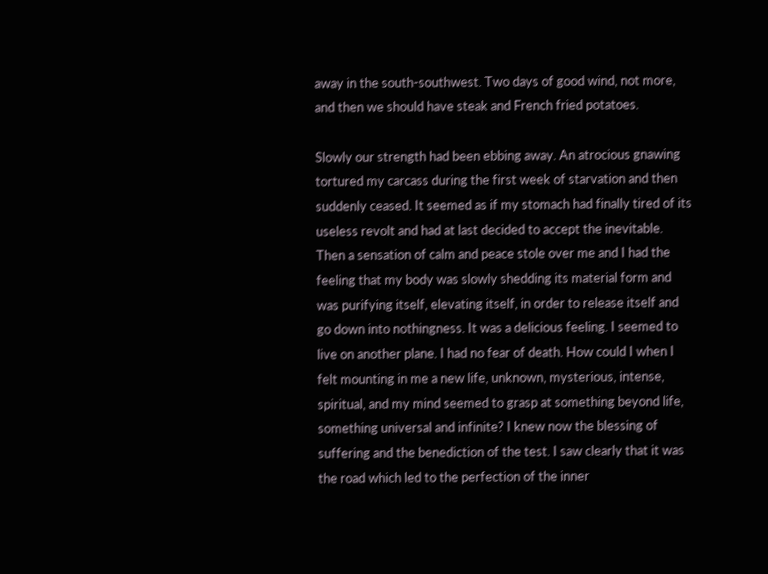away in the south-southwest. Two days of good wind, not more, and then we should have steak and French fried potatoes.

Slowly our strength had been ebbing away. An atrocious gnawing tortured my carcass during the first week of starvation and then suddenly ceased. It seemed as if my stomach had finally tired of its useless revolt and had at last decided to accept the inevitable. Then a sensation of calm and peace stole over me and I had the feeling that my body was slowly shedding its material form and was purifying itself, elevating itself, in order to release itself and go down into nothingness. It was a delicious feeling. I seemed to live on another plane. I had no fear of death. How could I when I felt mounting in me a new life, unknown, mysterious, intense, spiritual, and my mind seemed to grasp at something beyond life, something universal and infinite? I knew now the blessing of suffering and the benediction of the test. I saw clearly that it was the road which led to the perfection of the inner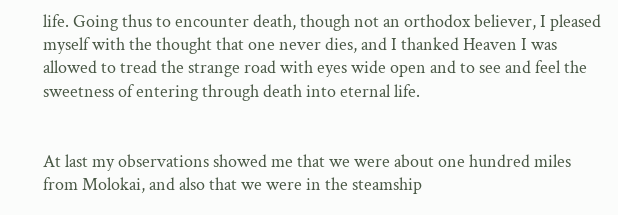life. Going thus to encounter death, though not an orthodox believer, I pleased myself with the thought that one never dies, and I thanked Heaven I was allowed to tread the strange road with eyes wide open and to see and feel the sweetness of entering through death into eternal life.


At last my observations showed me that we were about one hundred miles from Molokai, and also that we were in the steamship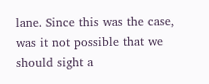lane. Since this was the case, was it not possible that we should sight a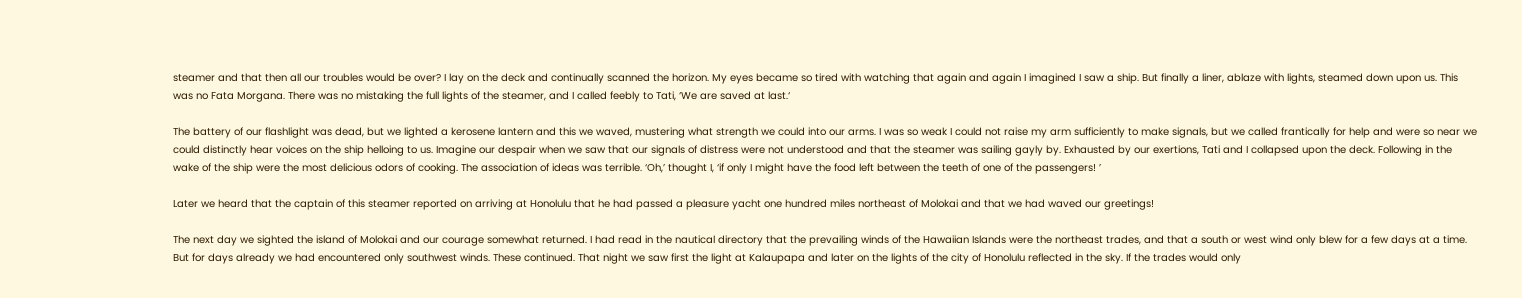steamer and that then all our troubles would be over? I lay on the deck and continually scanned the horizon. My eyes became so tired with watching that again and again I imagined I saw a ship. But finally a liner, ablaze with lights, steamed down upon us. This was no Fata Morgana. There was no mistaking the full lights of the steamer, and I called feebly to Tati, ‘We are saved at last.‘

The battery of our flashlight was dead, but we lighted a kerosene lantern and this we waved, mustering what strength we could into our arms. I was so weak I could not raise my arm sufficiently to make signals, but we called frantically for help and were so near we could distinctly hear voices on the ship helloing to us. Imagine our despair when we saw that our signals of distress were not understood and that the steamer was sailing gayly by. Exhausted by our exertions, Tati and I collapsed upon the deck. Following in the wake of the ship were the most delicious odors of cooking. The association of ideas was terrible. ‘Oh,’ thought I, ‘if only I might have the food left between the teeth of one of the passengers! ’

Later we heard that the captain of this steamer reported on arriving at Honolulu that he had passed a pleasure yacht one hundred miles northeast of Molokai and that we had waved our greetings!

The next day we sighted the island of Molokai and our courage somewhat returned. I had read in the nautical directory that the prevailing winds of the Hawaiian Islands were the northeast trades, and that a south or west wind only blew for a few days at a time. But for days already we had encountered only southwest winds. These continued. That night we saw first the light at Kalaupapa and later on the lights of the city of Honolulu reflected in the sky. If the trades would only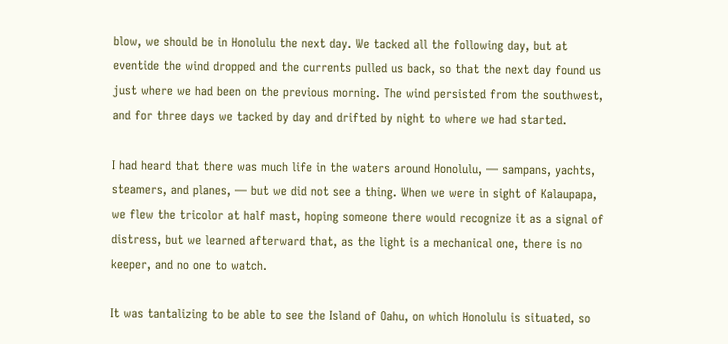blow, we should be in Honolulu the next day. We tacked all the following day, but at eventide the wind dropped and the currents pulled us back, so that the next day found us just where we had been on the previous morning. The wind persisted from the southwest, and for three days we tacked by day and drifted by night to where we had started.

I had heard that there was much life in the waters around Honolulu, — sampans, yachts, steamers, and planes, — but we did not see a thing. When we were in sight of Kalaupapa, we flew the tricolor at half mast, hoping someone there would recognize it as a signal of distress, but we learned afterward that, as the light is a mechanical one, there is no keeper, and no one to watch.

It was tantalizing to be able to see the Island of Oahu, on which Honolulu is situated, so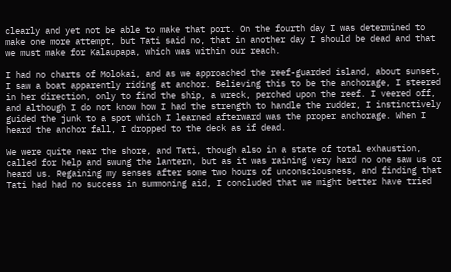clearly and yet not be able to make that port. On the fourth day I was determined to make one more attempt, but Tati said no, that in another day I should be dead and that we must make for Kalaupapa, which was within our reach.

I had no charts of Molokai, and as we approached the reef-guarded island, about sunset, I saw a boat apparently riding at anchor. Believing this to be the anchorage, I steered in her direction, only to find the ship, a wreck, perched upon the reef. I veered off, and although I do not know how I had the strength to handle the rudder, I instinctively guided the junk to a spot which I learned afterward was the proper anchorage. When I heard the anchor fall, I dropped to the deck as if dead.

We were quite near the shore, and Tati, though also in a state of total exhaustion, called for help and swung the lantern, but as it was raining very hard no one saw us or heard us. Regaining my senses after some two hours of unconsciousness, and finding that Tati had had no success in summoning aid, I concluded that we might better have tried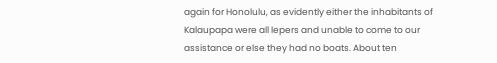again for Honolulu, as evidently either the inhabitants of Kalaupapa were all lepers and unable to come to our assistance or else they had no boats. About ten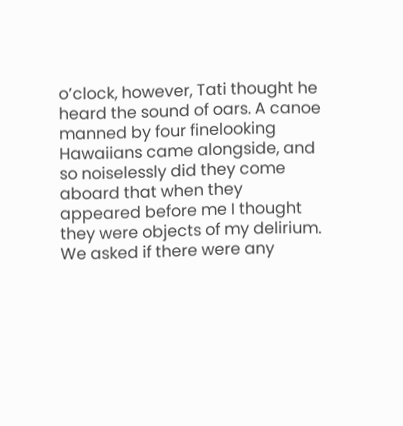o’clock, however, Tati thought he heard the sound of oars. A canoe manned by four finelooking Hawaiians came alongside, and so noiselessly did they come aboard that when they appeared before me I thought they were objects of my delirium. We asked if there were any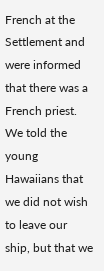French at the Settlement and were informed that there was a French priest. We told the young Hawaiians that we did not wish to leave our ship, but that we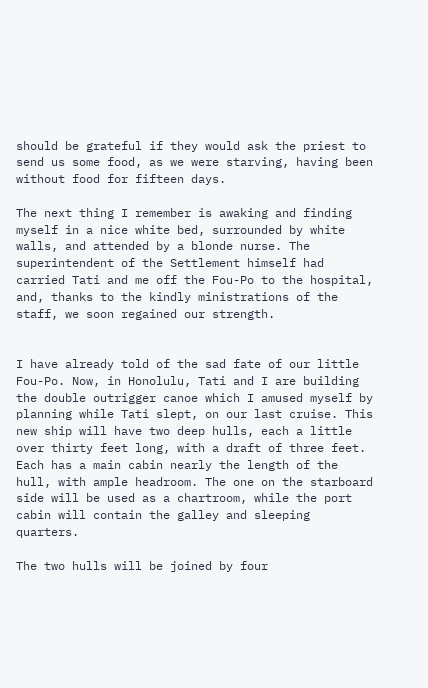should be grateful if they would ask the priest to send us some food, as we were starving, having been without food for fifteen days.

The next thing I remember is awaking and finding myself in a nice white bed, surrounded by white walls, and attended by a blonde nurse. The superintendent of the Settlement himself had carried Tati and me off the Fou-Po to the hospital, and, thanks to the kindly ministrations of the staff, we soon regained our strength.


I have already told of the sad fate of our little Fou-Po. Now, in Honolulu, Tati and I are building the double outrigger canoe which I amused myself by planning while Tati slept, on our last cruise. This new ship will have two deep hulls, each a little over thirty feet long, with a draft of three feet. Each has a main cabin nearly the length of the hull, with ample headroom. The one on the starboard side will be used as a chartroom, while the port cabin will contain the galley and sleeping quarters.

The two hulls will be joined by four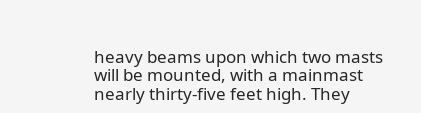heavy beams upon which two masts will be mounted, with a mainmast nearly thirty-five feet high. They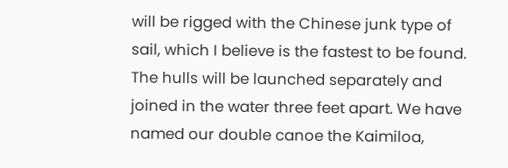will be rigged with the Chinese junk type of sail, which I believe is the fastest to be found. The hulls will be launched separately and joined in the water three feet apart. We have named our double canoe the Kaimiloa,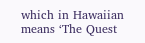which in Hawaiian means ‘The Quest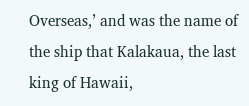Overseas,’ and was the name of the ship that Kalakaua, the last king of Hawaii,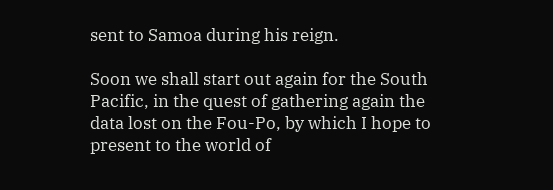sent to Samoa during his reign.

Soon we shall start out again for the South Pacific, in the quest of gathering again the data lost on the Fou-Po, by which I hope to present to the world of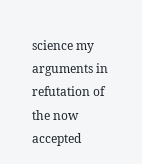science my arguments in refutation of the now accepted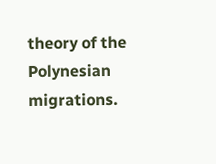theory of the Polynesian migrations.